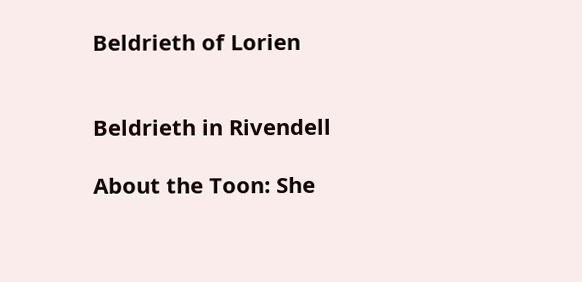Beldrieth of Lorien


Beldrieth in Rivendell

About the Toon: She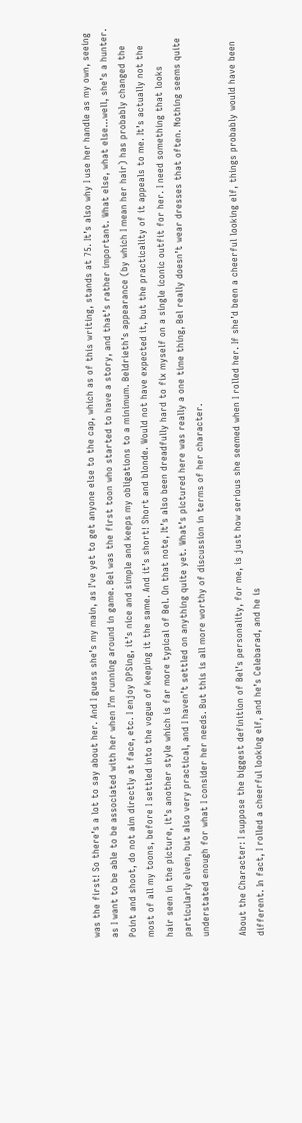was the first! So there’s a lot to say about her. And I guess she’s my main, as I’ve yet to get anyone else to the cap, which as of this writing, stands at 75. It’s also why I use her handle as my own, seeing as I want to be able to be associated with her when I’m running around in game. Bel was the first toon who started to have a story, and that’s rather important. What else, what else…well, she’s a hunter. Point and shoot, do not aim directly at face, etc. I enjoy DPSing, it’s nice and simple and keeps my obligations to a minimum. Beldrieth’s appearance (by which I mean her hair) has probably changed the most of all my toons, before I settled into the vogue of keeping it the same. And it’s short! Short and blonde. Would not have expected it, but the practicality of it appeals to me. It’s actually not the hair seen in the picture, it’s another style which is far more typical of Bel. On that note, It’s also been dreadfully hard to fix myself on a single iconic outfit for her. I need something that looks particularly elven, but also very practical, and I haven’t settled on anything quite yet. What’s pictured here was really a one time thing, Bel really doesn’t wear dresses that often. Nothing seems quite understated enough for what I consider her needs. But this is all more worthy of discussion in terms of her character.

About the Character: I suppose the biggest definition of Bel’s personality, for me, is just how serious she seemed when I rolled her. If she’d been a cheerful looking elf, things probably would have been different. In fact, I rolled a cheerful looking elf, and he’s Celebarad, and he is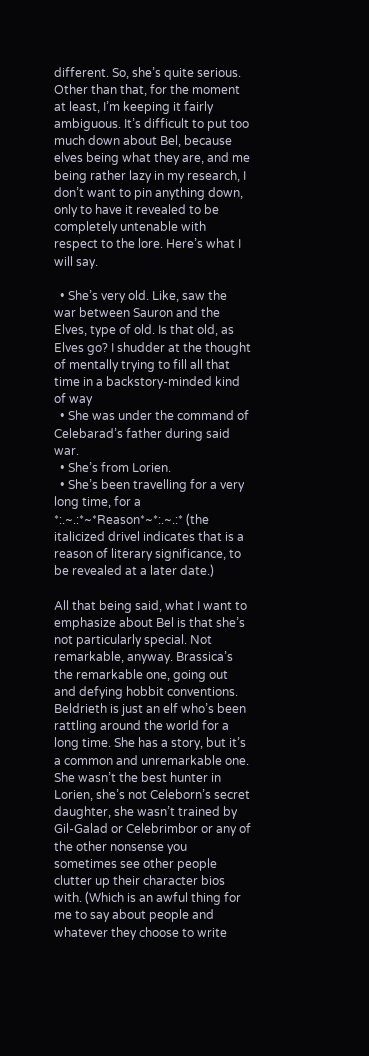different. So, she’s quite serious. Other than that, for the moment at least, I’m keeping it fairly ambiguous. It’s difficult to put too much down about Bel, because elves being what they are, and me being rather lazy in my research, I don’t want to pin anything down, only to have it revealed to be completely untenable with respect to the lore. Here’s what I will say.

  • She’s very old. Like, saw the war between Sauron and the Elves, type of old. Is that old, as Elves go? I shudder at the thought of mentally trying to fill all that time in a backstory-minded kind of way
  • She was under the command of Celebarad’s father during said war.
  • She’s from Lorien.
  • She’s been travelling for a very long time, for a *:.~.:*~*Reason*~*:.~.:* (the italicized drivel indicates that is a reason of literary significance, to be revealed at a later date.)

All that being said, what I want to emphasize about Bel is that she’s not particularly special. Not remarkable, anyway. Brassica’s the remarkable one, going out and defying hobbit conventions. Beldrieth is just an elf who’s been rattling around the world for a long time. She has a story, but it’s a common and unremarkable one. She wasn’t the best hunter in Lorien, she’s not Celeborn’s secret daughter, she wasn’t trained by Gil-Galad or Celebrimbor or any of the other nonsense you sometimes see other people clutter up their character bios with. (Which is an awful thing for me to say about people and whatever they choose to write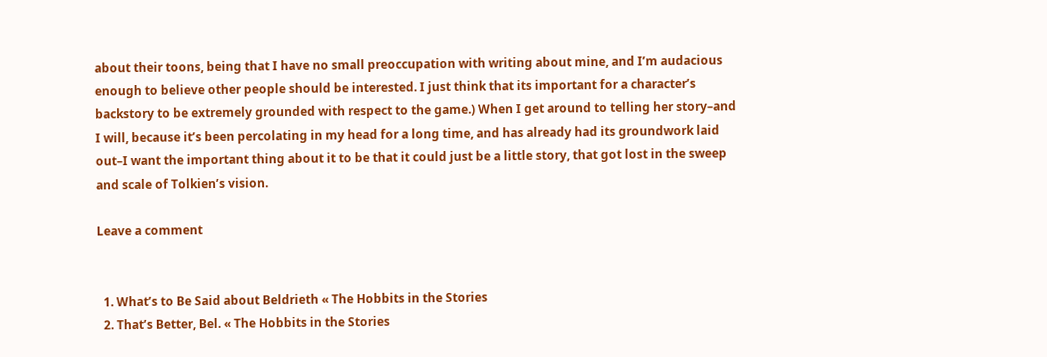about their toons, being that I have no small preoccupation with writing about mine, and I’m audacious enough to believe other people should be interested. I just think that its important for a character’s backstory to be extremely grounded with respect to the game.) When I get around to telling her story–and I will, because it’s been percolating in my head for a long time, and has already had its groundwork laid out–I want the important thing about it to be that it could just be a little story, that got lost in the sweep and scale of Tolkien’s vision.

Leave a comment


  1. What’s to Be Said about Beldrieth « The Hobbits in the Stories
  2. That’s Better, Bel. « The Hobbits in the Stories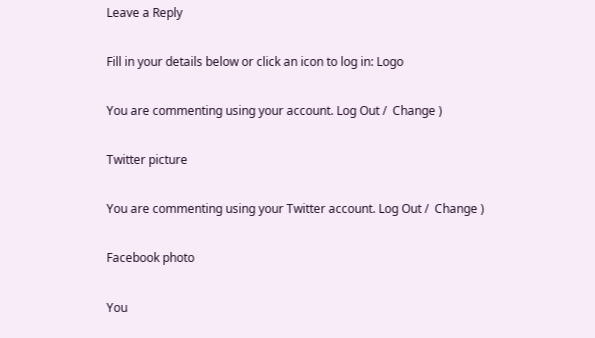Leave a Reply

Fill in your details below or click an icon to log in: Logo

You are commenting using your account. Log Out /  Change )

Twitter picture

You are commenting using your Twitter account. Log Out /  Change )

Facebook photo

You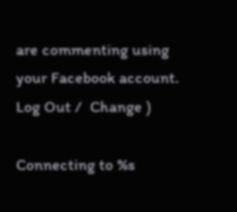are commenting using your Facebook account. Log Out /  Change )

Connecting to %s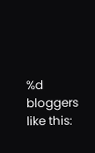%d bloggers like this: